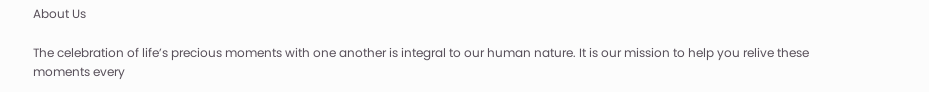About Us

The celebration of life’s precious moments with one another is integral to our human nature. It is our mission to help you relive these moments every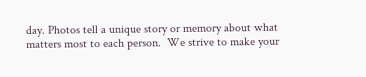day. Photos tell a unique story or memory about what matters most to each person.  We strive to make your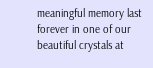meaningful memory last forever in one of our beautiful crystals at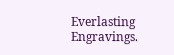Everlasting Engravings.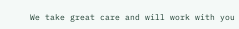We take great care and will work with you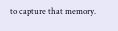to capture that memory.